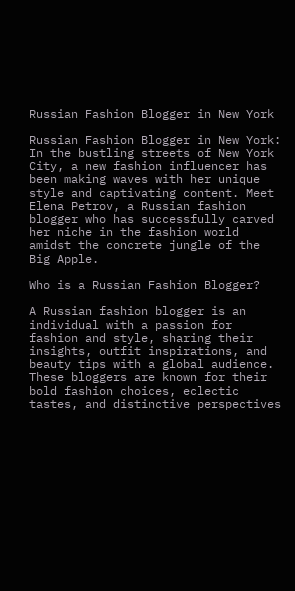Russian Fashion Blogger in New York

Russian Fashion Blogger in New York: In the bustling streets of New York City, a new fashion influencer has been making waves with her unique style and captivating content. Meet Elena Petrov, a Russian fashion blogger who has successfully carved her niche in the fashion world amidst the concrete jungle of the Big Apple.

Who is a Russian Fashion Blogger?

A Russian fashion blogger is an individual with a passion for fashion and style, sharing their insights, outfit inspirations, and beauty tips with a global audience. These bloggers are known for their bold fashion choices, eclectic tastes, and distinctive perspectives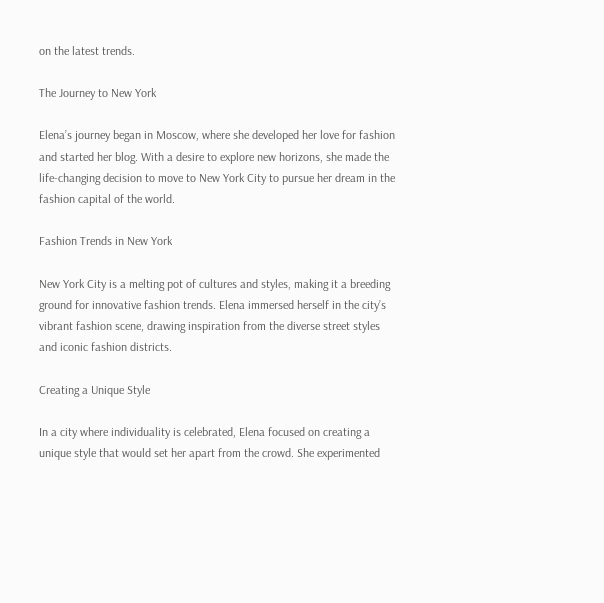on the latest trends.

The Journey to New York

Elena’s journey began in Moscow, where she developed her love for fashion and started her blog. With a desire to explore new horizons, she made the life-changing decision to move to New York City to pursue her dream in the fashion capital of the world.

Fashion Trends in New York

New York City is a melting pot of cultures and styles, making it a breeding ground for innovative fashion trends. Elena immersed herself in the city’s vibrant fashion scene, drawing inspiration from the diverse street styles and iconic fashion districts.

Creating a Unique Style

In a city where individuality is celebrated, Elena focused on creating a unique style that would set her apart from the crowd. She experimented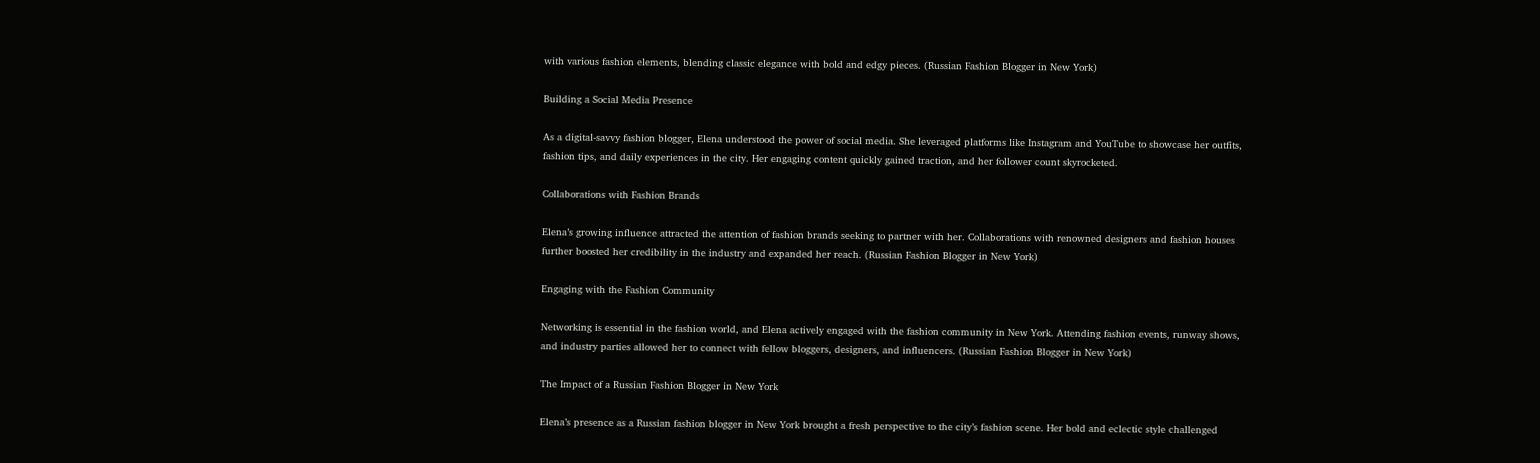with various fashion elements, blending classic elegance with bold and edgy pieces. (Russian Fashion Blogger in New York)

Building a Social Media Presence

As a digital-savvy fashion blogger, Elena understood the power of social media. She leveraged platforms like Instagram and YouTube to showcase her outfits, fashion tips, and daily experiences in the city. Her engaging content quickly gained traction, and her follower count skyrocketed.

Collaborations with Fashion Brands

Elena’s growing influence attracted the attention of fashion brands seeking to partner with her. Collaborations with renowned designers and fashion houses further boosted her credibility in the industry and expanded her reach. (Russian Fashion Blogger in New York)

Engaging with the Fashion Community

Networking is essential in the fashion world, and Elena actively engaged with the fashion community in New York. Attending fashion events, runway shows, and industry parties allowed her to connect with fellow bloggers, designers, and influencers. (Russian Fashion Blogger in New York)

The Impact of a Russian Fashion Blogger in New York

Elena’s presence as a Russian fashion blogger in New York brought a fresh perspective to the city’s fashion scene. Her bold and eclectic style challenged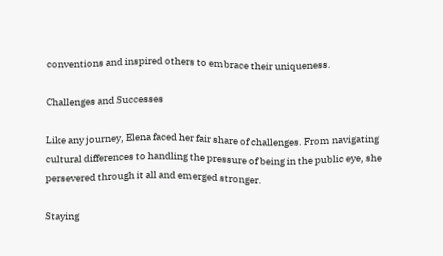conventions and inspired others to embrace their uniqueness.

Challenges and Successes

Like any journey, Elena faced her fair share of challenges. From navigating cultural differences to handling the pressure of being in the public eye, she persevered through it all and emerged stronger.

Staying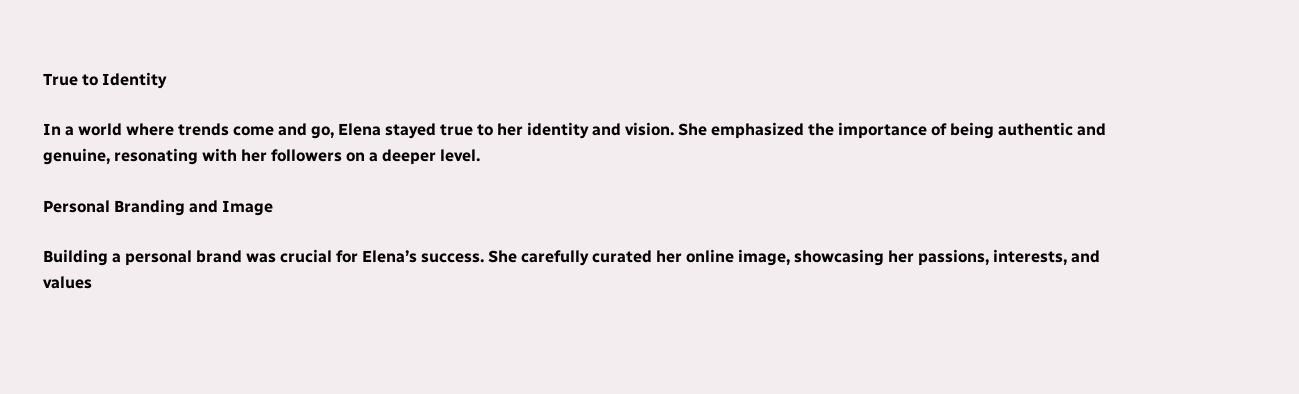True to Identity

In a world where trends come and go, Elena stayed true to her identity and vision. She emphasized the importance of being authentic and genuine, resonating with her followers on a deeper level.

Personal Branding and Image

Building a personal brand was crucial for Elena’s success. She carefully curated her online image, showcasing her passions, interests, and values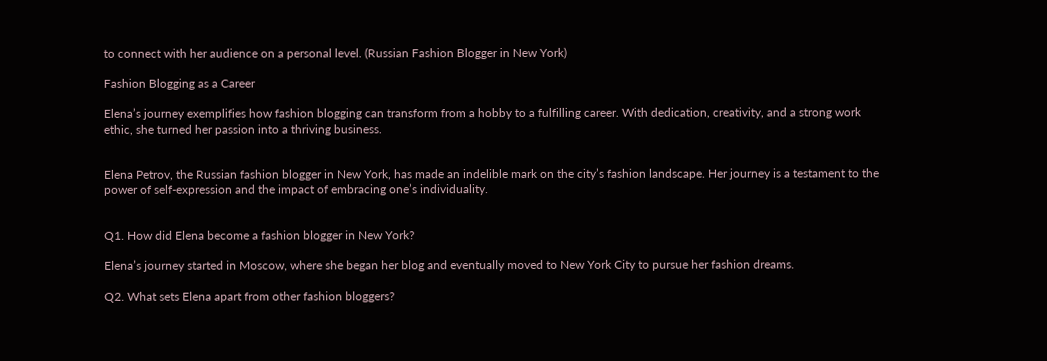to connect with her audience on a personal level. (Russian Fashion Blogger in New York)

Fashion Blogging as a Career

Elena’s journey exemplifies how fashion blogging can transform from a hobby to a fulfilling career. With dedication, creativity, and a strong work ethic, she turned her passion into a thriving business.


Elena Petrov, the Russian fashion blogger in New York, has made an indelible mark on the city’s fashion landscape. Her journey is a testament to the power of self-expression and the impact of embracing one’s individuality.


Q1. How did Elena become a fashion blogger in New York?

Elena’s journey started in Moscow, where she began her blog and eventually moved to New York City to pursue her fashion dreams.

Q2. What sets Elena apart from other fashion bloggers?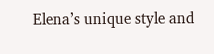Elena’s unique style and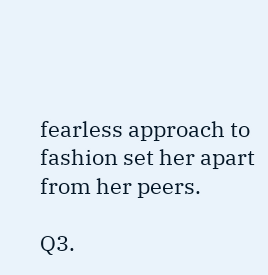fearless approach to fashion set her apart from her peers.

Q3.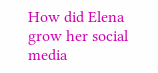How did Elena grow her social media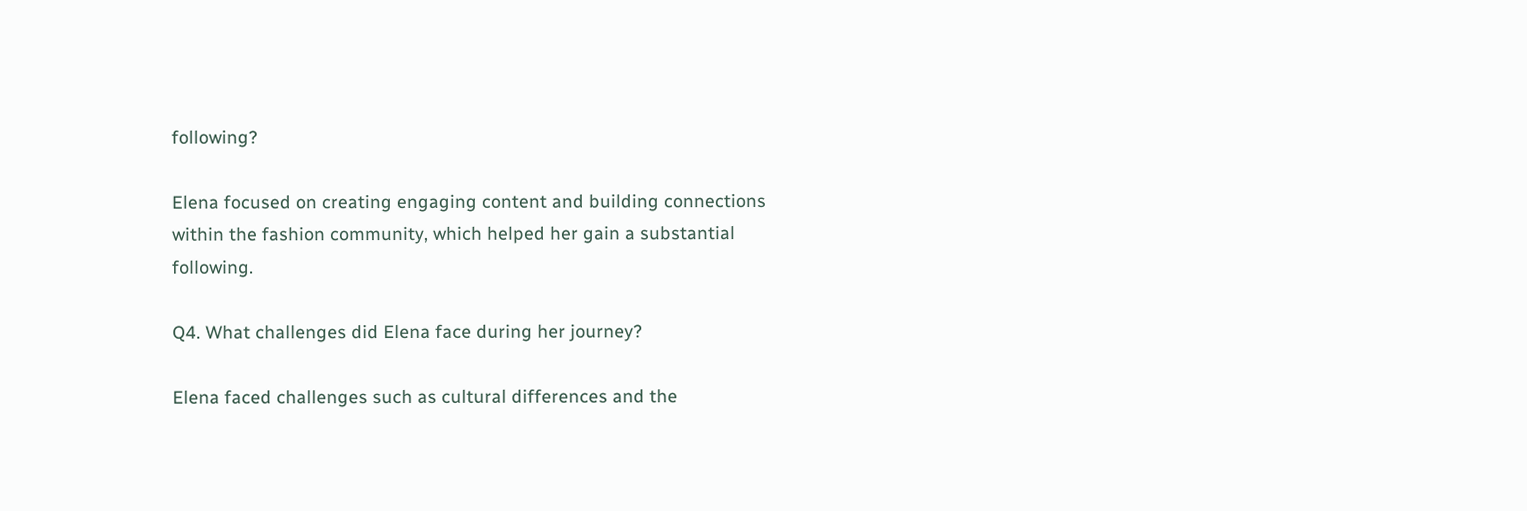following?

Elena focused on creating engaging content and building connections within the fashion community, which helped her gain a substantial following.

Q4. What challenges did Elena face during her journey?

Elena faced challenges such as cultural differences and the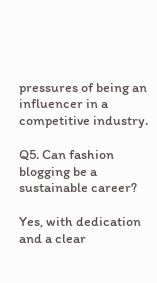pressures of being an influencer in a competitive industry.

Q5. Can fashion blogging be a sustainable career?

Yes, with dedication and a clear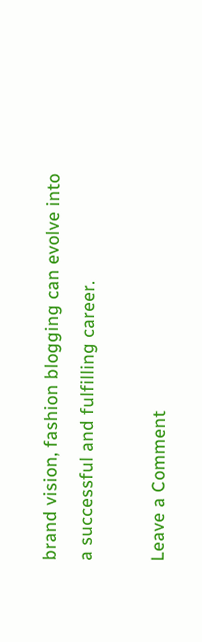brand vision, fashion blogging can evolve into a successful and fulfilling career.

Leave a Comment